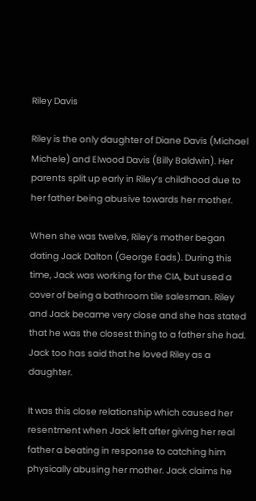Riley Davis

Riley is the only daughter of Diane Davis (Michael Michele) and Elwood Davis (Billy Baldwin). Her parents split up early in Riley’s childhood due to her father being abusive towards her mother.

When she was twelve, Riley’s mother began dating Jack Dalton (George Eads). During this time, Jack was working for the CIA, but used a cover of being a bathroom tile salesman. Riley and Jack became very close and she has stated that he was the closest thing to a father she had. Jack too has said that he loved Riley as a daughter.

It was this close relationship which caused her resentment when Jack left after giving her real father a beating in response to catching him physically abusing her mother. Jack claims he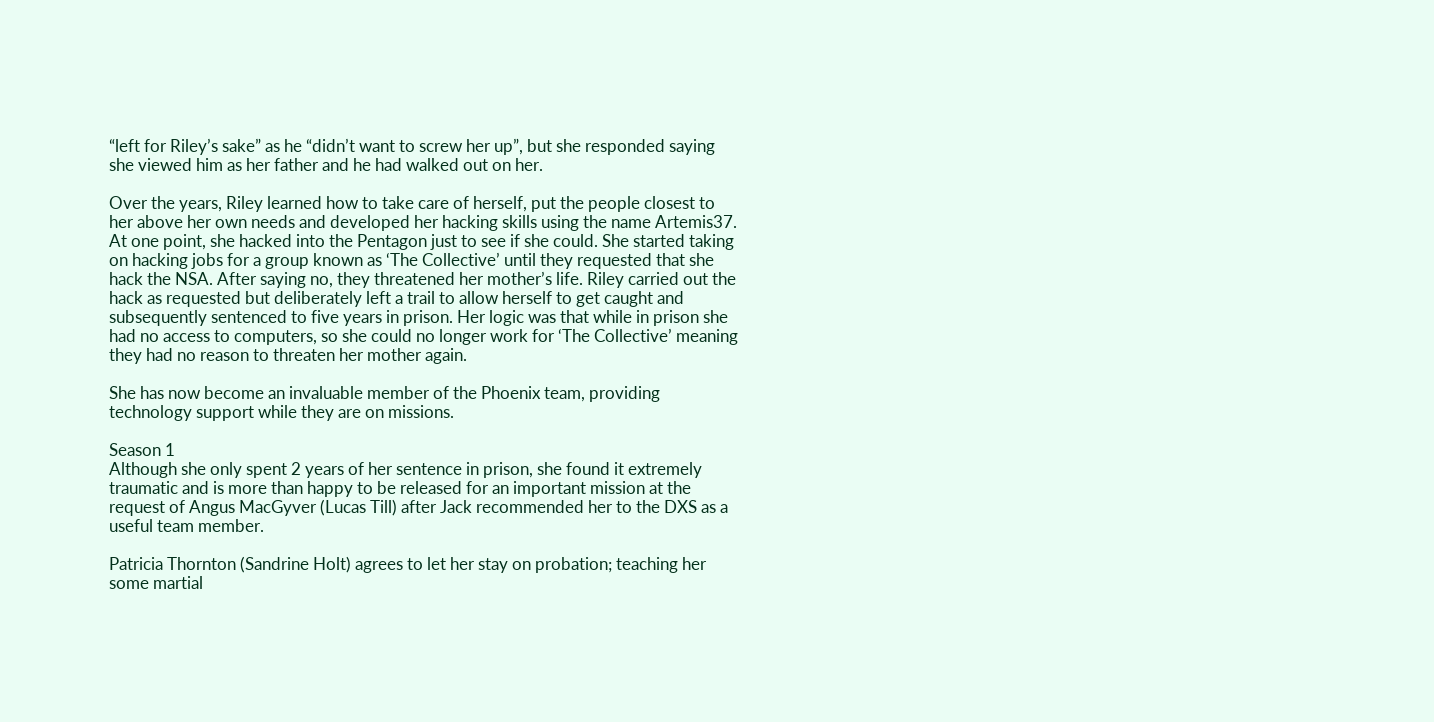“left for Riley’s sake” as he “didn’t want to screw her up”, but she responded saying she viewed him as her father and he had walked out on her.

Over the years, Riley learned how to take care of herself, put the people closest to her above her own needs and developed her hacking skills using the name Artemis37. At one point, she hacked into the Pentagon just to see if she could. She started taking on hacking jobs for a group known as ‘The Collective’ until they requested that she hack the NSA. After saying no, they threatened her mother’s life. Riley carried out the hack as requested but deliberately left a trail to allow herself to get caught and subsequently sentenced to five years in prison. Her logic was that while in prison she had no access to computers, so she could no longer work for ‘The Collective’ meaning they had no reason to threaten her mother again.

She has now become an invaluable member of the Phoenix team, providing technology support while they are on missions.

Season 1
Although she only spent 2 years of her sentence in prison, she found it extremely traumatic and is more than happy to be released for an important mission at the request of Angus MacGyver (Lucas Till) after Jack recommended her to the DXS as a useful team member.

Patricia Thornton (Sandrine Holt) agrees to let her stay on probation; teaching her some martial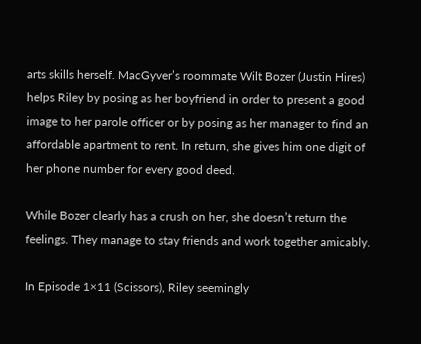arts skills herself. MacGyver’s roommate Wilt Bozer (Justin Hires) helps Riley by posing as her boyfriend in order to present a good image to her parole officer or by posing as her manager to find an affordable apartment to rent. In return, she gives him one digit of her phone number for every good deed.

While Bozer clearly has a crush on her, she doesn’t return the feelings. They manage to stay friends and work together amicably.

In Episode 1×11 (Scissors), Riley seemingly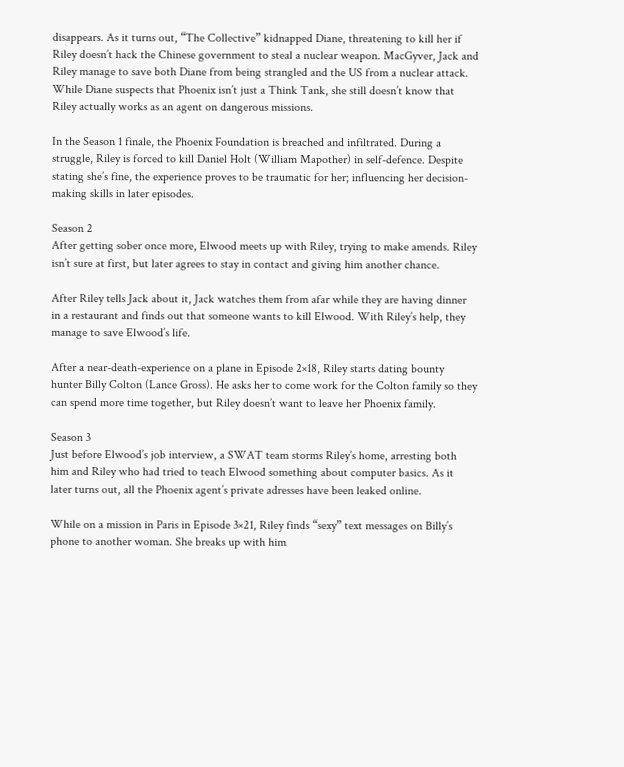disappears. As it turns out, “The Collective” kidnapped Diane, threatening to kill her if Riley doesn’t hack the Chinese government to steal a nuclear weapon. MacGyver, Jack and Riley manage to save both Diane from being strangled and the US from a nuclear attack. While Diane suspects that Phoenix isn’t just a Think Tank, she still doesn’t know that Riley actually works as an agent on dangerous missions.

In the Season 1 finale, the Phoenix Foundation is breached and infiltrated. During a struggle, Riley is forced to kill Daniel Holt (William Mapother) in self-defence. Despite stating she’s fine, the experience proves to be traumatic for her; influencing her decision-making skills in later episodes.

Season 2
After getting sober once more, Elwood meets up with Riley, trying to make amends. Riley isn’t sure at first, but later agrees to stay in contact and giving him another chance.

After Riley tells Jack about it, Jack watches them from afar while they are having dinner in a restaurant and finds out that someone wants to kill Elwood. With Riley’s help, they manage to save Elwood’s life.

After a near-death-experience on a plane in Episode 2×18, Riley starts dating bounty hunter Billy Colton (Lance Gross). He asks her to come work for the Colton family so they can spend more time together, but Riley doesn’t want to leave her Phoenix family.

Season 3
Just before Elwood’s job interview, a SWAT team storms Riley’s home, arresting both him and Riley who had tried to teach Elwood something about computer basics. As it later turns out, all the Phoenix agent’s private adresses have been leaked online.

While on a mission in Paris in Episode 3×21, Riley finds “sexy” text messages on Billy’s phone to another woman. She breaks up with him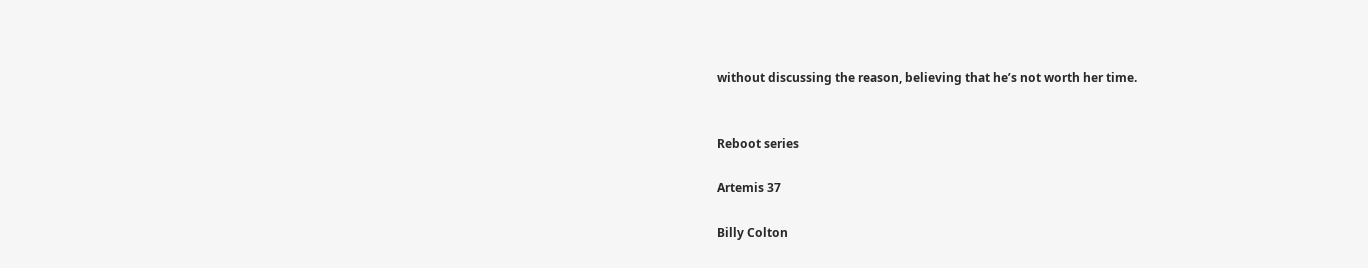without discussing the reason, believing that he’s not worth her time.


Reboot series

Artemis 37

Billy Colton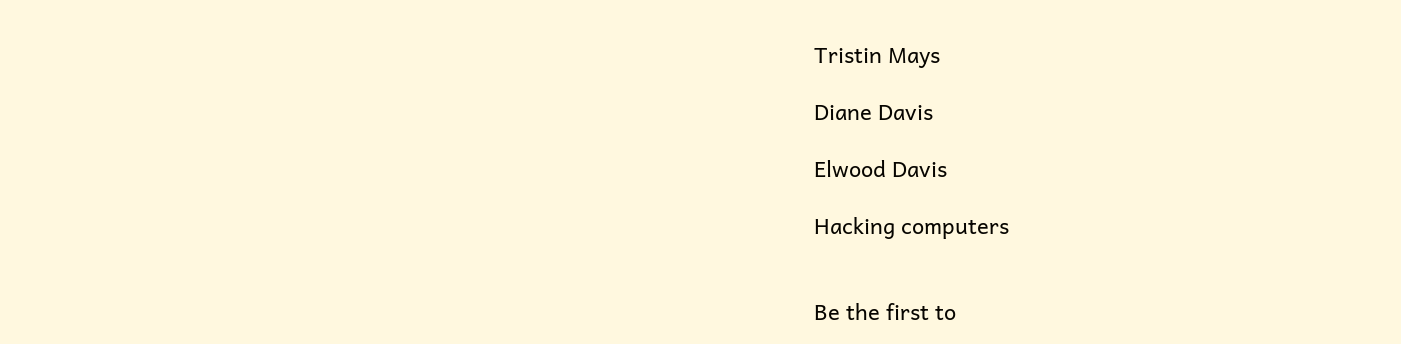Tristin Mays

Diane Davis

Elwood Davis

Hacking computers


Be the first to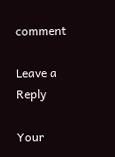comment

Leave a Reply

Your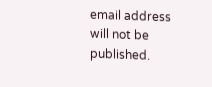email address will not be published.